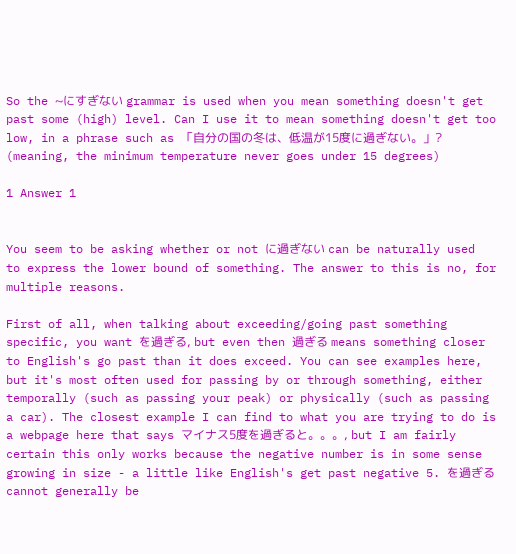So the ~にすぎない grammar is used when you mean something doesn't get past some (high) level. Can I use it to mean something doesn't get too low, in a phrase such as 「自分の国の冬は、低温が15度に過ぎない。」? (meaning, the minimum temperature never goes under 15 degrees)

1 Answer 1


You seem to be asking whether or not に過ぎない can be naturally used to express the lower bound of something. The answer to this is no, for multiple reasons.

First of all, when talking about exceeding/going past something specific, you want を過ぎる, but even then 過ぎる means something closer to English's go past than it does exceed. You can see examples here, but it's most often used for passing by or through something, either temporally (such as passing your peak) or physically (such as passing a car). The closest example I can find to what you are trying to do is a webpage here that says マイナス5度を過ぎると。。。, but I am fairly certain this only works because the negative number is in some sense growing in size - a little like English's get past negative 5. を過ぎる cannot generally be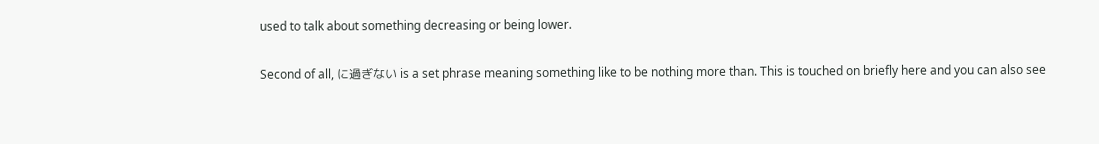used to talk about something decreasing or being lower.

Second of all, に過ぎない is a set phrase meaning something like to be nothing more than. This is touched on briefly here and you can also see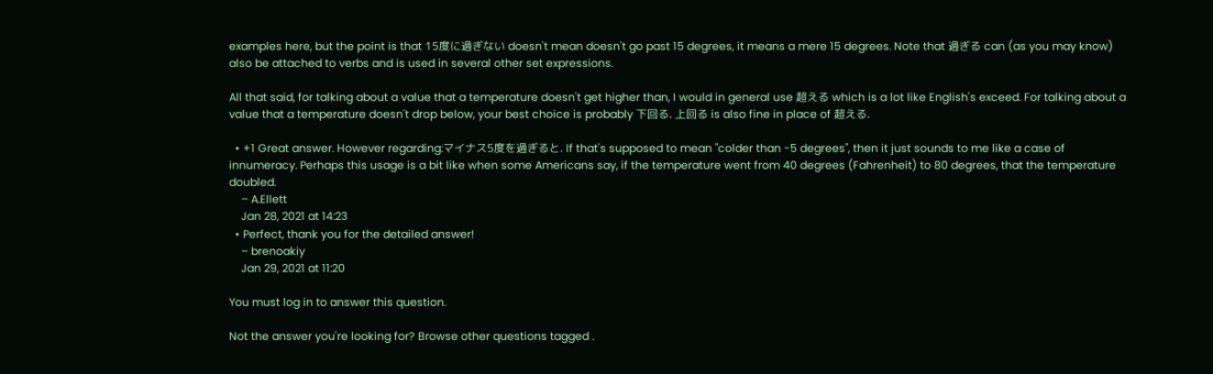examples here, but the point is that 15度に過ぎない doesn't mean doesn't go past 15 degrees, it means a mere 15 degrees. Note that 過ぎる can (as you may know) also be attached to verbs and is used in several other set expressions.

All that said, for talking about a value that a temperature doesn't get higher than, I would in general use 超える which is a lot like English's exceed. For talking about a value that a temperature doesn't drop below, your best choice is probably 下回る. 上回る is also fine in place of 超える.

  • +1 Great answer. However regarding:マイナス5度を過ぎると. If that's supposed to mean "colder than -5 degrees", then it just sounds to me like a case of innumeracy. Perhaps this usage is a bit like when some Americans say, if the temperature went from 40 degrees (Fahrenheit) to 80 degrees, that the temperature doubled.
    – A.Ellett
    Jan 28, 2021 at 14:23
  • Perfect, thank you for the detailed answer!
    – brenoakiy
    Jan 29, 2021 at 11:20

You must log in to answer this question.

Not the answer you're looking for? Browse other questions tagged .